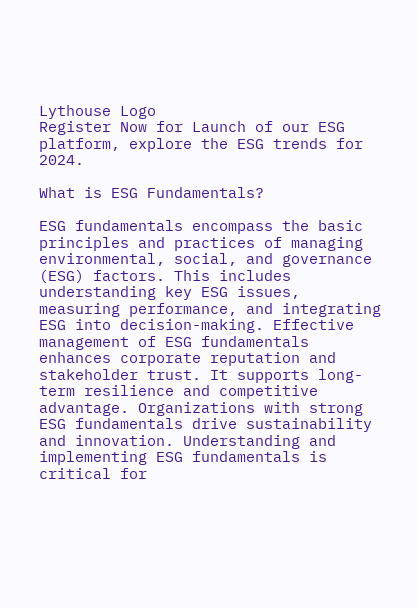Lythouse Logo
Register Now for Launch of our ESG platform, explore the ESG trends for 2024.

What is ESG Fundamentals?

ESG fundamentals encompass the basic principles and practices of managing environmental, social, and governance (ESG) factors. This includes understanding key ESG issues, measuring performance, and integrating ESG into decision-making. Effective management of ESG fundamentals enhances corporate reputation and stakeholder trust. It supports long-term resilience and competitive advantage. Organizations with strong ESG fundamentals drive sustainability and innovation. Understanding and implementing ESG fundamentals is critical for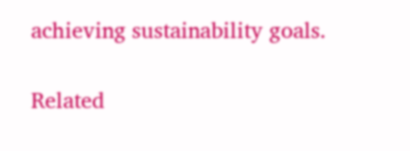achieving sustainability goals.

Related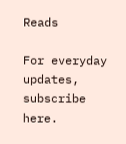Reads

For everyday updates, subscribe here.